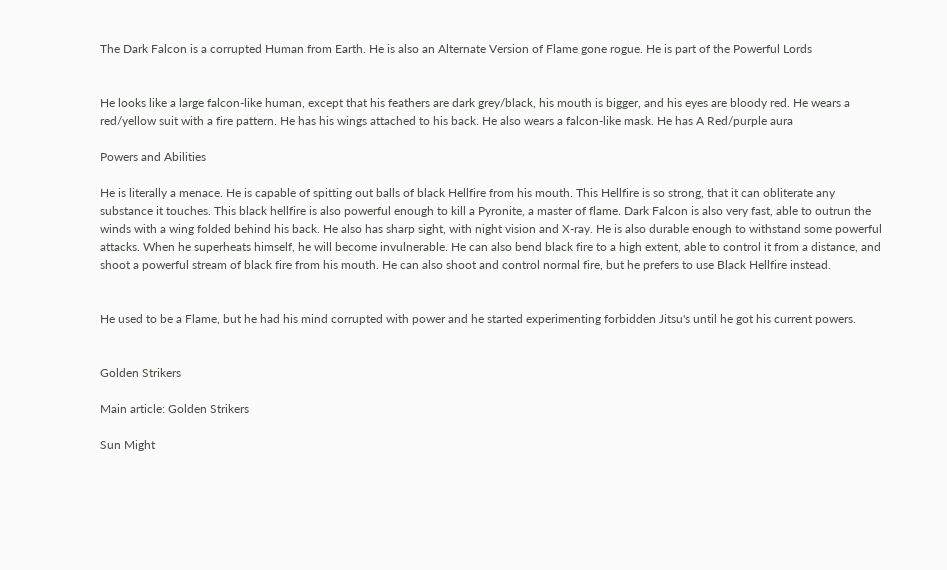The Dark Falcon is a corrupted Human from Earth. He is also an Alternate Version of Flame gone rogue. He is part of the Powerful Lords


He looks like a large falcon-like human, except that his feathers are dark grey/black, his mouth is bigger, and his eyes are bloody red. He wears a red/yellow suit with a fire pattern. He has his wings attached to his back. He also wears a falcon-like mask. He has A Red/purple aura

Powers and Abilities

He is literally a menace. He is capable of spitting out balls of black Hellfire from his mouth. This Hellfire is so strong, that it can obliterate any substance it touches. This black hellfire is also powerful enough to kill a Pyronite, a master of flame. Dark Falcon is also very fast, able to outrun the winds with a wing folded behind his back. He also has sharp sight, with night vision and X-ray. He is also durable enough to withstand some powerful attacks. When he superheats himself, he will become invulnerable. He can also bend black fire to a high extent, able to control it from a distance, and shoot a powerful stream of black fire from his mouth. He can also shoot and control normal fire, but he prefers to use Black Hellfire instead.


He used to be a Flame, but he had his mind corrupted with power and he started experimenting forbidden Jitsu's until he got his current powers.


Golden Strikers

Main article: Golden Strikers

Sun Might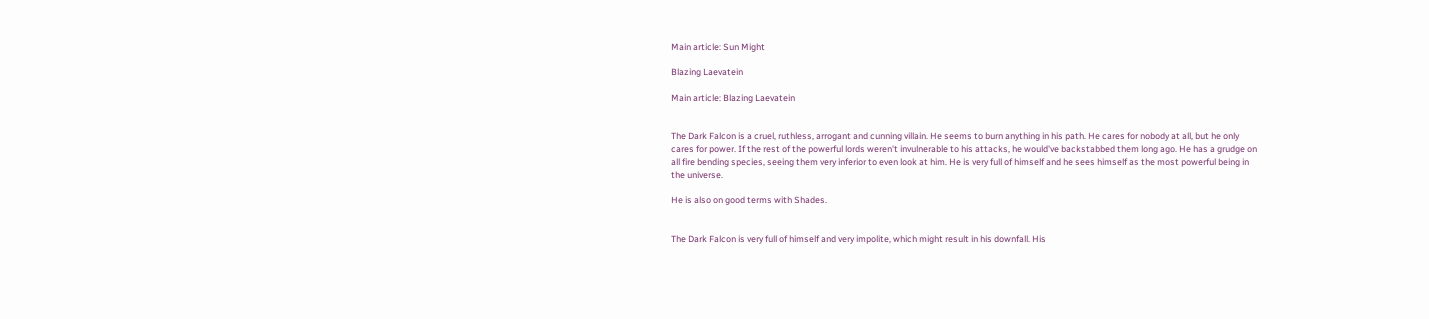Main article: Sun Might

Blazing Laevatein

Main article: Blazing Laevatein


The Dark Falcon is a cruel, ruthless, arrogant and cunning villain. He seems to burn anything in his path. He cares for nobody at all, but he only cares for power. If the rest of the powerful lords weren't invulnerable to his attacks, he would've backstabbed them long ago. He has a grudge on all fire bending species, seeing them very inferior to even look at him. He is very full of himself and he sees himself as the most powerful being in the universe.

He is also on good terms with Shades.


The Dark Falcon is very full of himself and very impolite, which might result in his downfall. His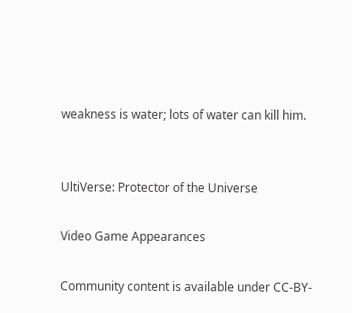weakness is water; lots of water can kill him.


UltiVerse: Protector of the Universe

Video Game Appearances

Community content is available under CC-BY-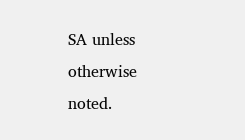SA unless otherwise noted.